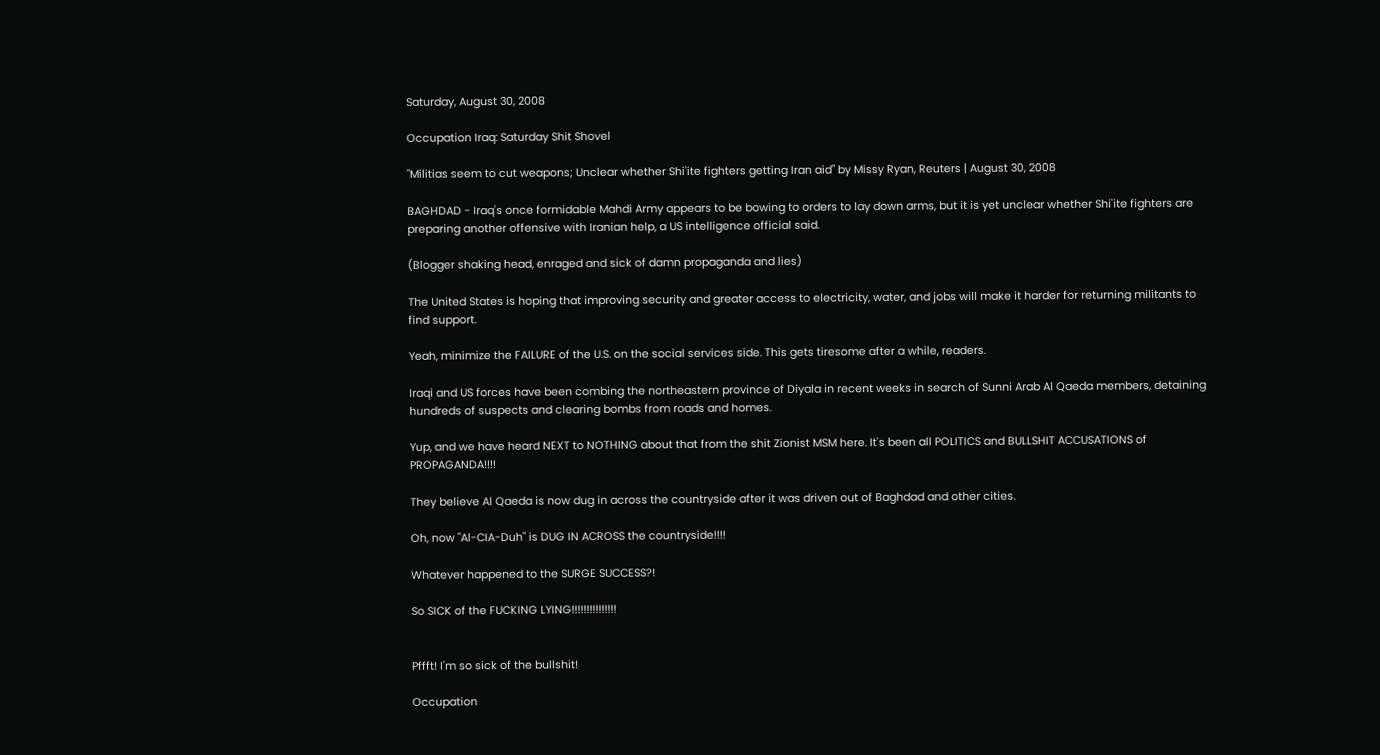Saturday, August 30, 2008

Occupation Iraq: Saturday Shit Shovel

"Militias seem to cut weapons; Unclear whether Shi'ite fighters getting Iran aid" by Missy Ryan, Reuters | August 30, 2008

BAGHDAD - Iraq's once formidable Mahdi Army appears to be bowing to orders to lay down arms, but it is yet unclear whether Shi'ite fighters are preparing another offensive with Iranian help, a US intelligence official said.

(Blogger shaking head, enraged and sick of damn propaganda and lies)

The United States is hoping that improving security and greater access to electricity, water, and jobs will make it harder for returning militants to find support.

Yeah, minimize the FAILURE of the U.S. on the social services side. This gets tiresome after a while, readers.

Iraqi and US forces have been combing the northeastern province of Diyala in recent weeks in search of Sunni Arab Al Qaeda members, detaining hundreds of suspects and clearing bombs from roads and homes.

Yup, and we have heard NEXT to NOTHING about that from the shit Zionist MSM here. It's been all POLITICS and BULLSHIT ACCUSATIONS of PROPAGANDA!!!!

They believe Al Qaeda is now dug in across the countryside after it was driven out of Baghdad and other cities.

Oh, now "Al-CIA-Duh" is DUG IN ACROSS the countryside!!!!

Whatever happened to the SURGE SUCCESS?!

So SICK of the FUCKING LYING!!!!!!!!!!!!!!!


Pffft! I'm so sick of the bullshit!

Occupation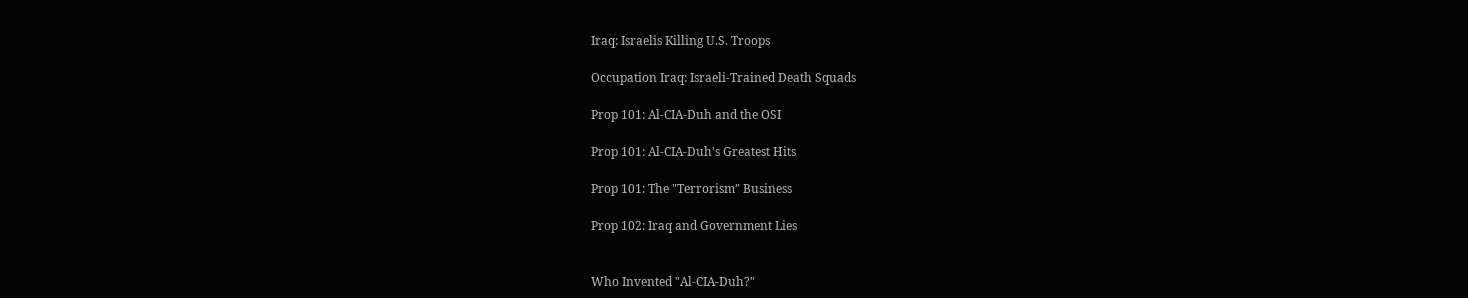Iraq: Israelis Killing U.S. Troops

Occupation Iraq: Israeli-Trained Death Squads

Prop 101: Al-CIA-Duh and the OSI

Prop 101: Al-CIA-Duh's Greatest Hits

Prop 101: The "Terrorism" Business

Prop 102: Iraq and Government Lies


Who Invented "Al-CIA-Duh?"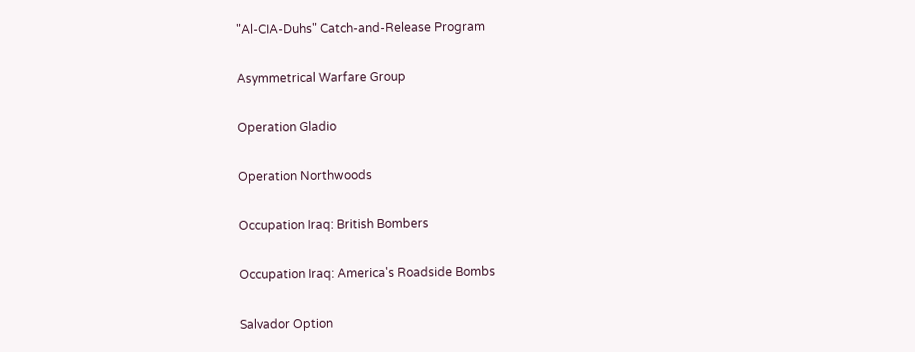"Al-CIA-Duhs" Catch-and-Release Program

Asymmetrical Warfare Group

Operation Gladio

Operation Northwoods

Occupation Iraq: British Bombers

Occupation Iraq: America's Roadside Bombs

Salvador Option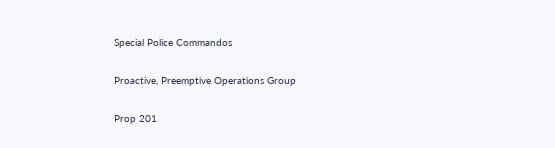Special Police Commandos

Proactive, Preemptive Operations Group

Prop 201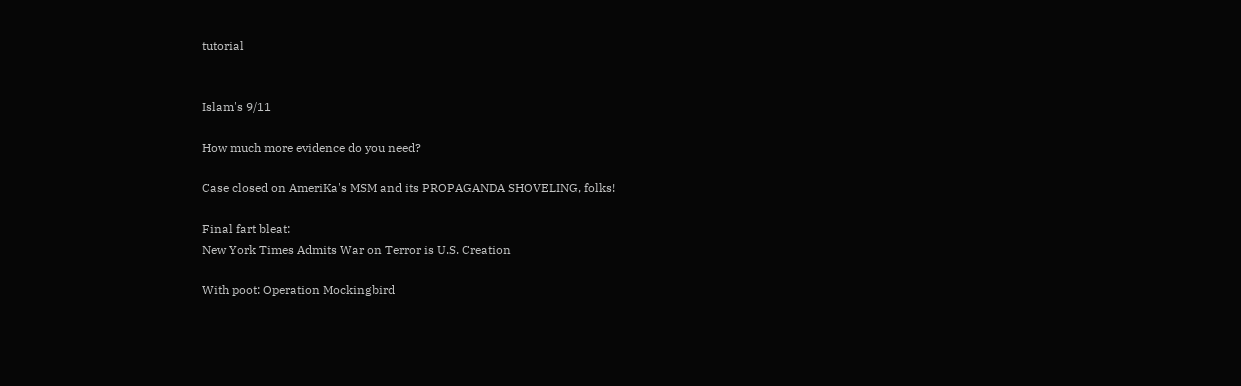tutorial


Islam's 9/11

How much more evidence do you need?

Case closed on AmeriKa's MSM and its PROPAGANDA SHOVELING, folks!

Final fart bleat:
New York Times Admits War on Terror is U.S. Creation

With poot: Operation Mockingbird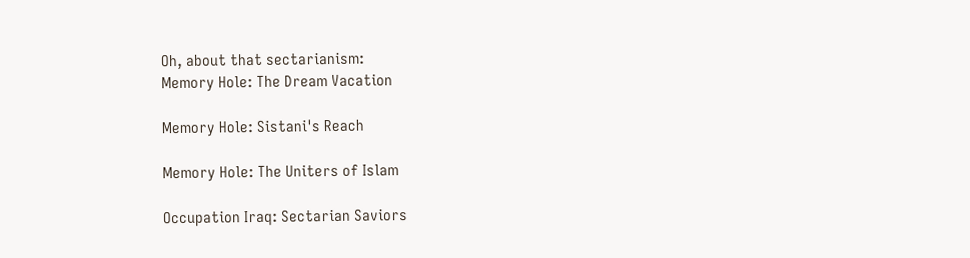Oh, about that sectarianism:
Memory Hole: The Dream Vacation

Memory Hole: Sistani's Reach

Memory Hole: The Uniters of Islam

Occupation Iraq: Sectarian Saviors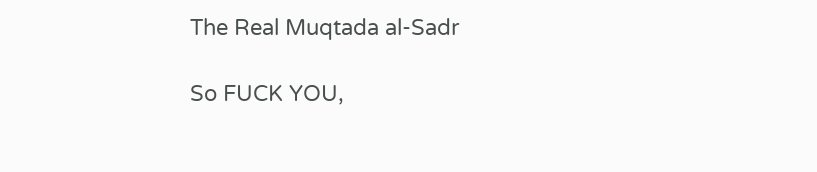The Real Muqtada al-Sadr

So FUCK YOU,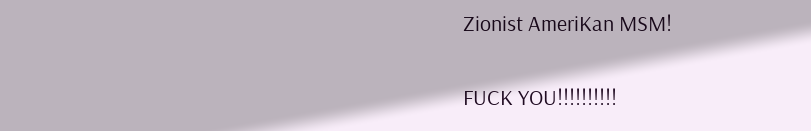Zionist AmeriKan MSM!

FUCK YOU!!!!!!!!!!